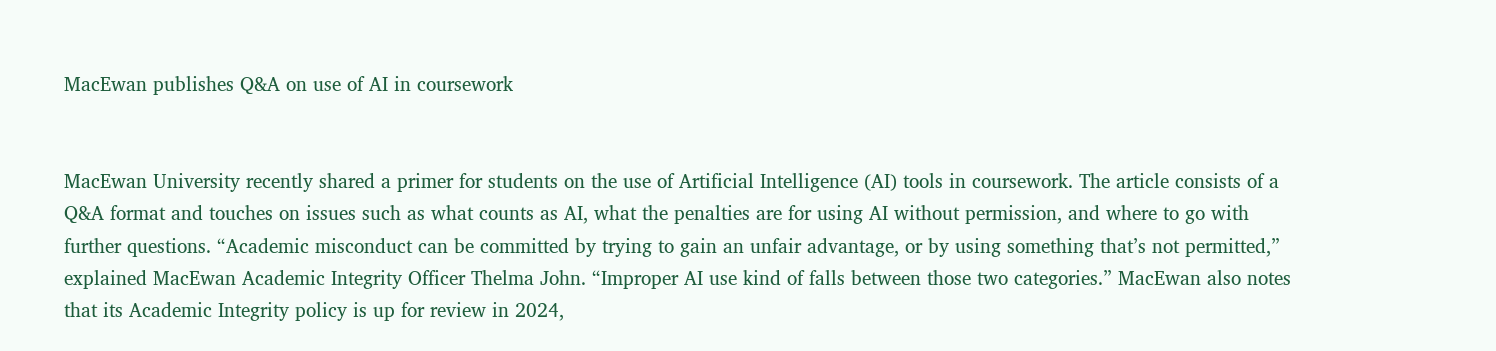MacEwan publishes Q&A on use of AI in coursework


MacEwan University recently shared a primer for students on the use of Artificial Intelligence (AI) tools in coursework. The article consists of a Q&A format and touches on issues such as what counts as AI, what the penalties are for using AI without permission, and where to go with further questions. “Academic misconduct can be committed by trying to gain an unfair advantage, or by using something that’s not permitted,” explained MacEwan Academic Integrity Officer Thelma John. “Improper AI use kind of falls between those two categories.” MacEwan also notes that its Academic Integrity policy is up for review in 2024,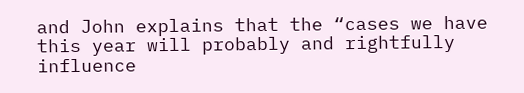and John explains that the “cases we have this year will probably and rightfully influence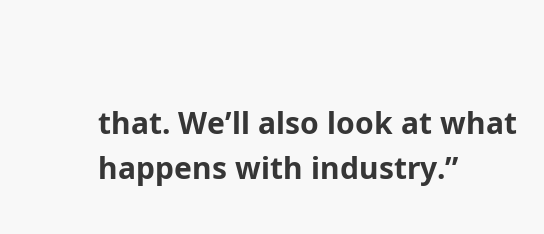that. We’ll also look at what happens with industry.”